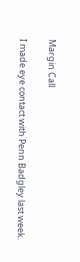Margin Call

I made eye contact with Penn Badgley last week.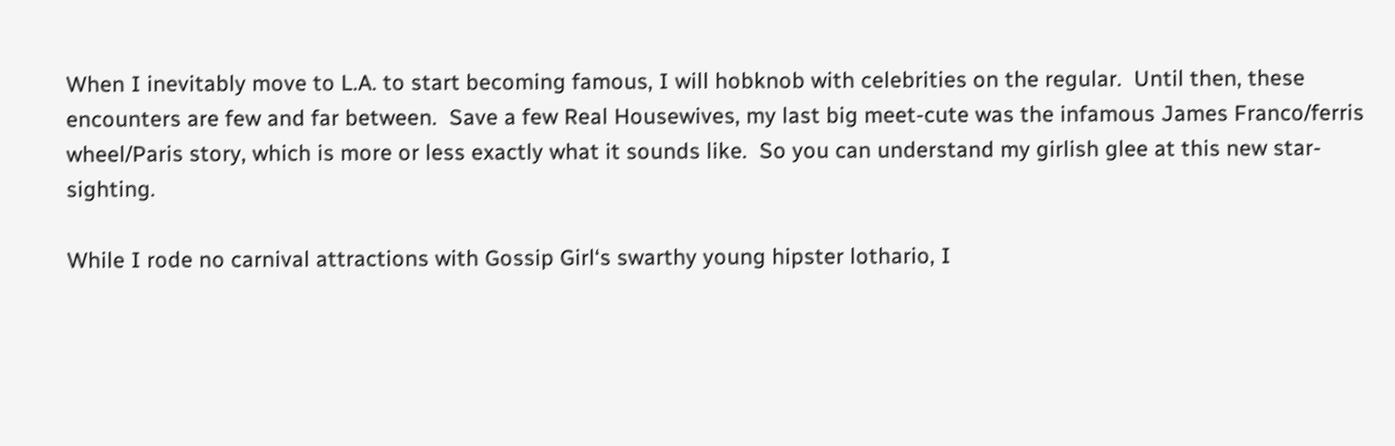When I inevitably move to L.A. to start becoming famous, I will hobknob with celebrities on the regular.  Until then, these encounters are few and far between.  Save a few Real Housewives, my last big meet-cute was the infamous James Franco/ferris wheel/Paris story, which is more or less exactly what it sounds like.  So you can understand my girlish glee at this new star-sighting.

While I rode no carnival attractions with Gossip Girl‘s swarthy young hipster lothario, I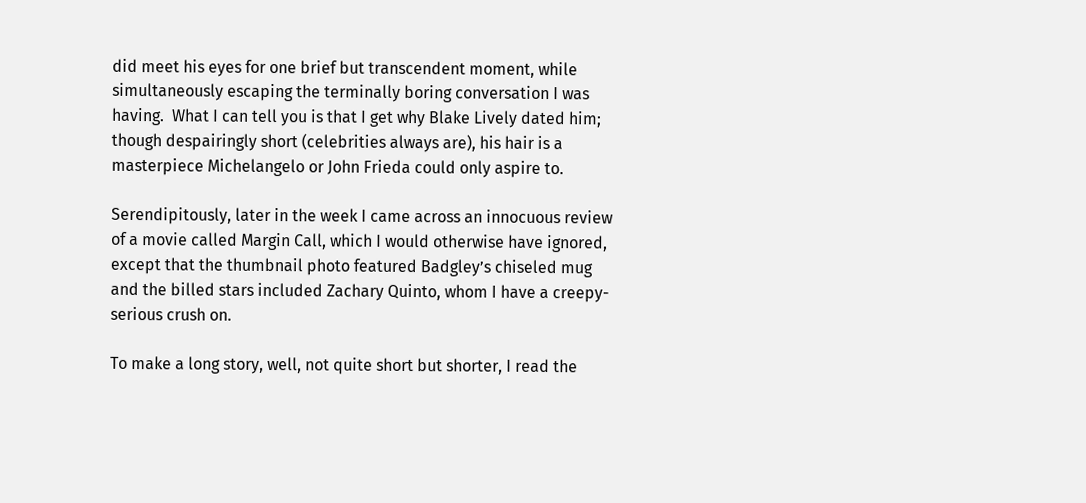did meet his eyes for one brief but transcendent moment, while simultaneously escaping the terminally boring conversation I was having.  What I can tell you is that I get why Blake Lively dated him; though despairingly short (celebrities always are), his hair is a masterpiece Michelangelo or John Frieda could only aspire to.

Serendipitously, later in the week I came across an innocuous review of a movie called Margin Call, which I would otherwise have ignored, except that the thumbnail photo featured Badgley’s chiseled mug and the billed stars included Zachary Quinto, whom I have a creepy-serious crush on.

To make a long story, well, not quite short but shorter, I read the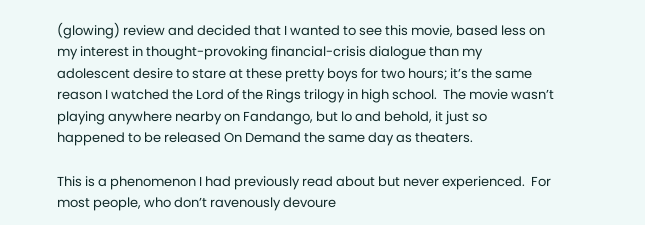(glowing) review and decided that I wanted to see this movie, based less on my interest in thought-provoking financial-crisis dialogue than my adolescent desire to stare at these pretty boys for two hours; it’s the same reason I watched the Lord of the Rings trilogy in high school.  The movie wasn’t playing anywhere nearby on Fandango, but lo and behold, it just so happened to be released On Demand the same day as theaters.

This is a phenomenon I had previously read about but never experienced.  For most people, who don’t ravenously devoure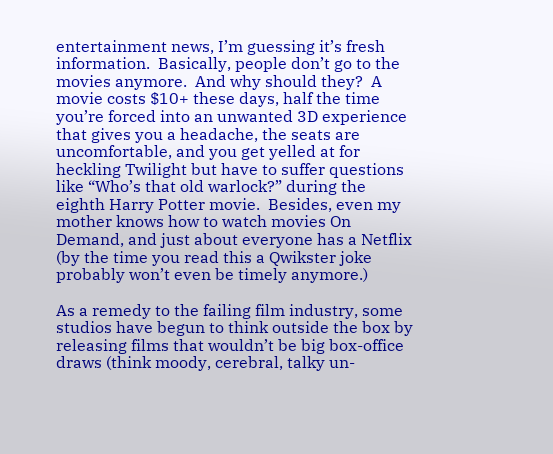entertainment news, I’m guessing it’s fresh information.  Basically, people don’t go to the movies anymore.  And why should they?  A movie costs $10+ these days, half the time you’re forced into an unwanted 3D experience that gives you a headache, the seats are uncomfortable, and you get yelled at for heckling Twilight but have to suffer questions like “Who’s that old warlock?” during the eighth Harry Potter movie.  Besides, even my mother knows how to watch movies On Demand, and just about everyone has a Netflix (by the time you read this a Qwikster joke probably won’t even be timely anymore.)

As a remedy to the failing film industry, some studios have begun to think outside the box by releasing films that wouldn’t be big box-office draws (think moody, cerebral, talky un-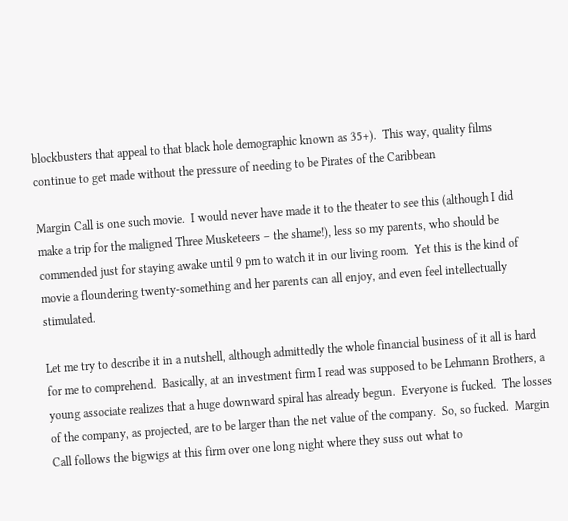blockbusters that appeal to that black hole demographic known as 35+).  This way, quality films continue to get made without the pressure of needing to be Pirates of the Caribbean

Margin Call is one such movie.  I would never have made it to the theater to see this (although I did make a trip for the maligned Three Musketeers – the shame!), less so my parents, who should be commended just for staying awake until 9 pm to watch it in our living room.  Yet this is the kind of movie a floundering twenty-something and her parents can all enjoy, and even feel intellectually stimulated.

Let me try to describe it in a nutshell, although admittedly the whole financial business of it all is hard for me to comprehend.  Basically, at an investment firm I read was supposed to be Lehmann Brothers, a young associate realizes that a huge downward spiral has already begun.  Everyone is fucked.  The losses of the company, as projected, are to be larger than the net value of the company.  So, so fucked.  Margin Call follows the bigwigs at this firm over one long night where they suss out what to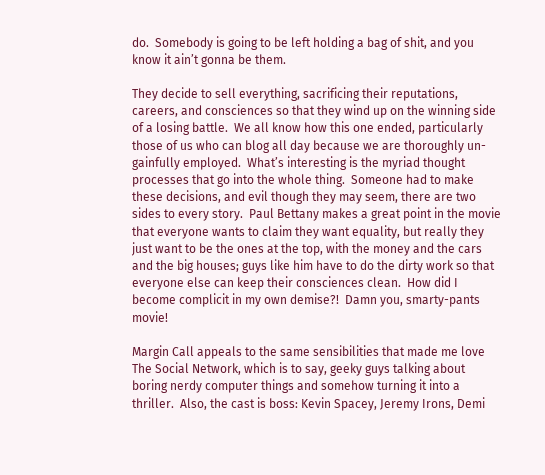do.  Somebody is going to be left holding a bag of shit, and you know it ain’t gonna be them.

They decide to sell everything, sacrificing their reputations, careers, and consciences so that they wind up on the winning side of a losing battle.  We all know how this one ended, particularly those of us who can blog all day because we are thoroughly un-gainfully employed.  What’s interesting is the myriad thought processes that go into the whole thing.  Someone had to make these decisions, and evil though they may seem, there are two sides to every story.  Paul Bettany makes a great point in the movie that everyone wants to claim they want equality, but really they just want to be the ones at the top, with the money and the cars and the big houses; guys like him have to do the dirty work so that everyone else can keep their consciences clean.  How did I become complicit in my own demise?!  Damn you, smarty-pants movie!

Margin Call appeals to the same sensibilities that made me love The Social Network, which is to say, geeky guys talking about boring nerdy computer things and somehow turning it into a thriller.  Also, the cast is boss: Kevin Spacey, Jeremy Irons, Demi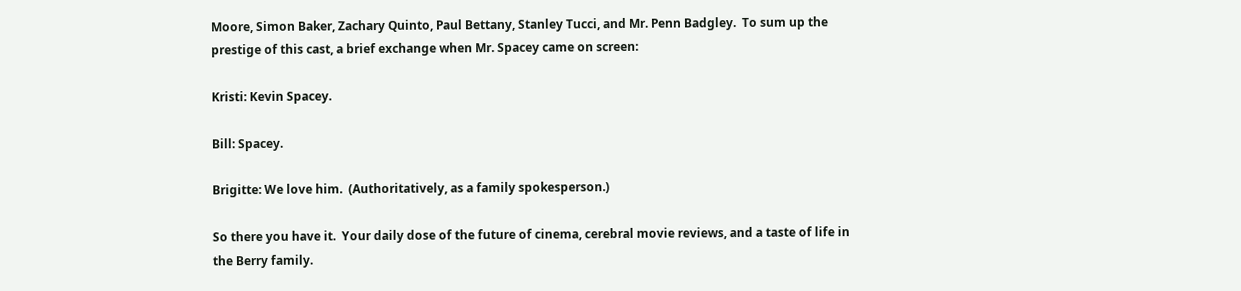Moore, Simon Baker, Zachary Quinto, Paul Bettany, Stanley Tucci, and Mr. Penn Badgley.  To sum up the prestige of this cast, a brief exchange when Mr. Spacey came on screen:

Kristi: Kevin Spacey.

Bill: Spacey.

Brigitte: We love him.  (Authoritatively, as a family spokesperson.)

So there you have it.  Your daily dose of the future of cinema, cerebral movie reviews, and a taste of life in the Berry family.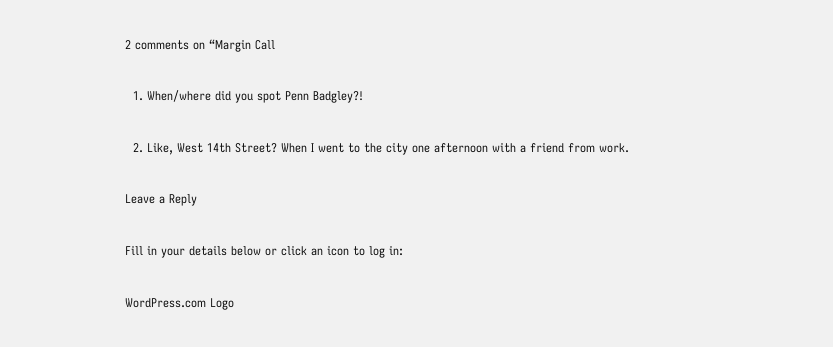2 comments on “Margin Call

  1. When/where did you spot Penn Badgley?!

  2. Like, West 14th Street? When I went to the city one afternoon with a friend from work.

Leave a Reply

Fill in your details below or click an icon to log in:

WordPress.com Logo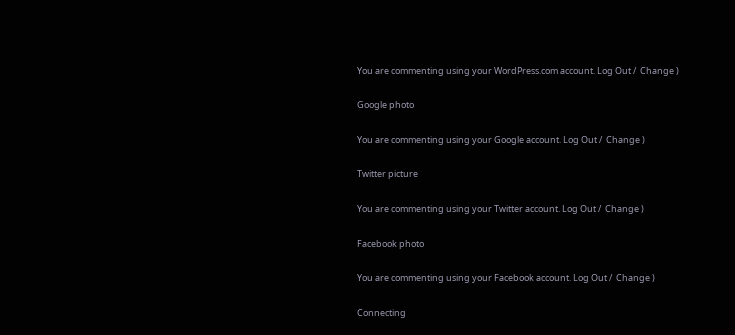You are commenting using your WordPress.com account. Log Out /  Change )

Google photo

You are commenting using your Google account. Log Out /  Change )

Twitter picture

You are commenting using your Twitter account. Log Out /  Change )

Facebook photo

You are commenting using your Facebook account. Log Out /  Change )

Connecting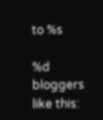to %s

%d bloggers like this: